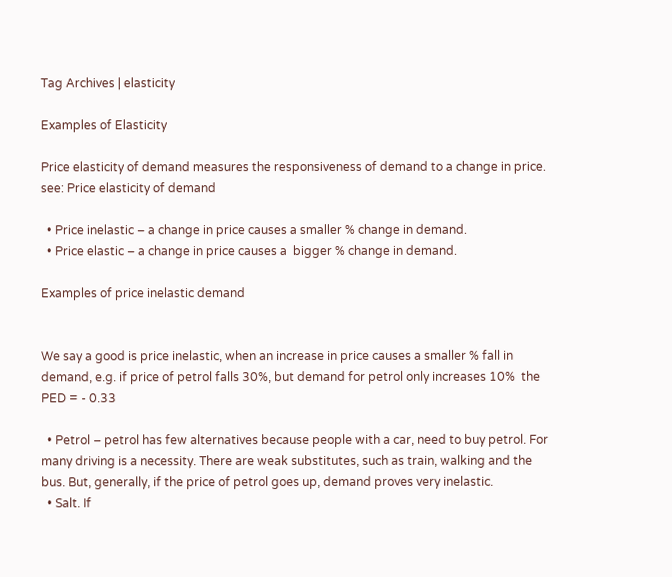Tag Archives | elasticity

Examples of Elasticity

Price elasticity of demand measures the responsiveness of demand to a change in price. see: Price elasticity of demand

  • Price inelastic – a change in price causes a smaller % change in demand.
  • Price elastic – a change in price causes a  bigger % change in demand.

Examples of price inelastic demand


We say a good is price inelastic, when an increase in price causes a smaller % fall in demand, e.g. if price of petrol falls 30%, but demand for petrol only increases 10%  the PED = - 0.33

  • Petrol – petrol has few alternatives because people with a car, need to buy petrol. For many driving is a necessity. There are weak substitutes, such as train, walking and the bus. But, generally, if the price of petrol goes up, demand proves very inelastic.
  • Salt. If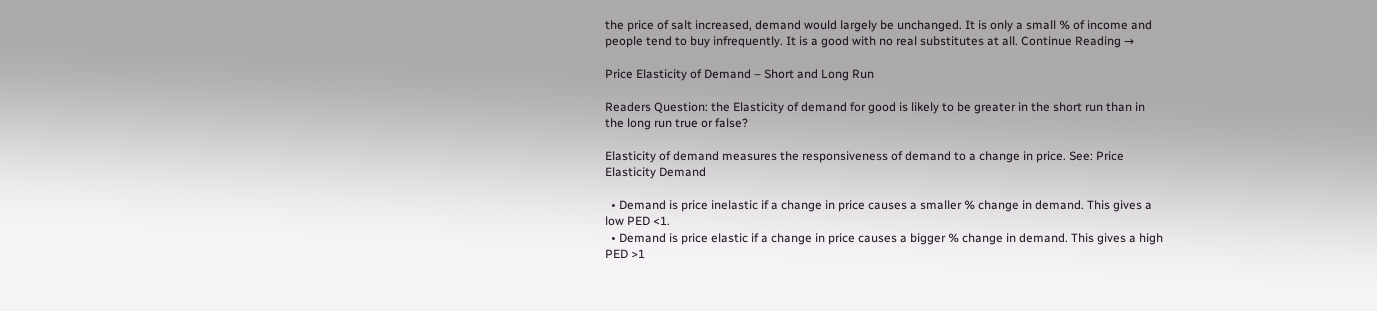the price of salt increased, demand would largely be unchanged. It is only a small % of income and people tend to buy infrequently. It is a good with no real substitutes at all. Continue Reading →

Price Elasticity of Demand – Short and Long Run

Readers Question: the Elasticity of demand for good is likely to be greater in the short run than in the long run true or false?

Elasticity of demand measures the responsiveness of demand to a change in price. See: Price Elasticity Demand

  • Demand is price inelastic if a change in price causes a smaller % change in demand. This gives a low PED <1.
  • Demand is price elastic if a change in price causes a bigger % change in demand. This gives a high PED >1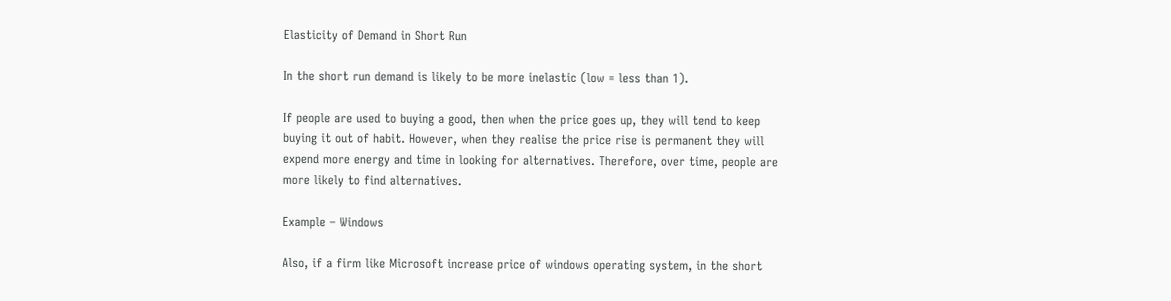Elasticity of Demand in Short Run

In the short run demand is likely to be more inelastic (low = less than 1).

If people are used to buying a good, then when the price goes up, they will tend to keep buying it out of habit. However, when they realise the price rise is permanent they will expend more energy and time in looking for alternatives. Therefore, over time, people are more likely to find alternatives.

Example – Windows

Also, if a firm like Microsoft increase price of windows operating system, in the short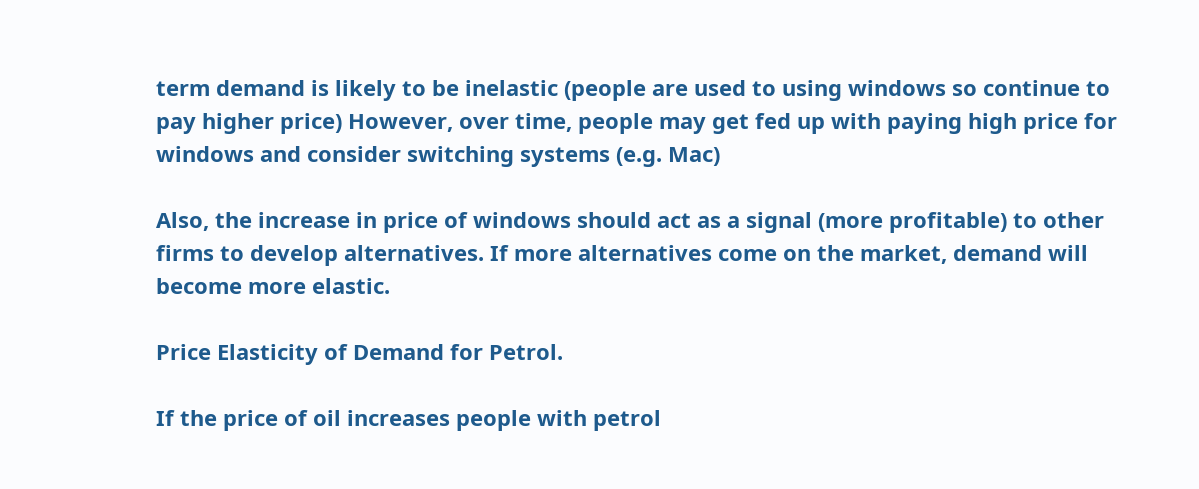term demand is likely to be inelastic (people are used to using windows so continue to pay higher price) However, over time, people may get fed up with paying high price for windows and consider switching systems (e.g. Mac)

Also, the increase in price of windows should act as a signal (more profitable) to other firms to develop alternatives. If more alternatives come on the market, demand will become more elastic.

Price Elasticity of Demand for Petrol.

If the price of oil increases people with petrol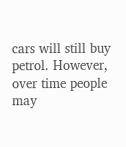cars will still buy petrol. However, over time people may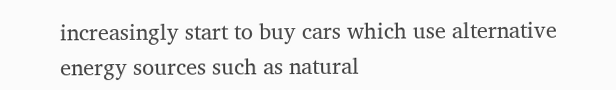increasingly start to buy cars which use alternative energy sources such as natural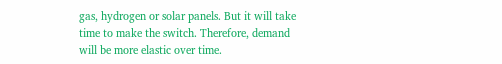gas, hydrogen or solar panels. But it will take time to make the switch. Therefore, demand will be more elastic over time.